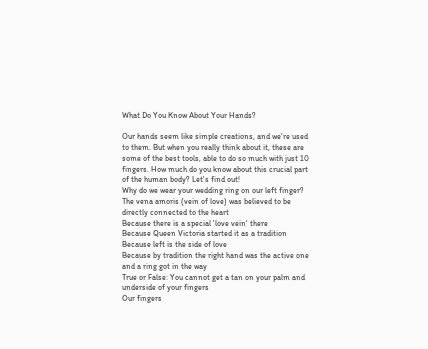What Do You Know About Your Hands?

Our hands seem like simple creations, and we're used to them. But when you really think about it, these are some of the best tools, able to do so much with just 10 fingers. How much do you know about this crucial part of the human body? Let's find out!
Why do we wear your wedding ring on our left finger?
The vena amoris (vein of love) was believed to be directly connected to the heart
Because there is a special 'love vein' there
Because Queen Victoria started it as a tradition
Because left is the side of love
Because by tradition the right hand was the active one and a ring got in the way
True or False: You cannot get a tan on your palm and underside of your fingers
Our fingers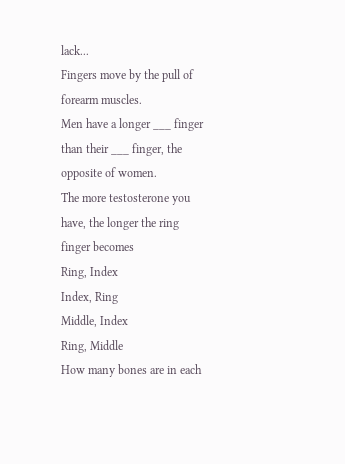lack...
Fingers move by the pull of forearm muscles.
Men have a longer ___ finger than their ___ finger, the opposite of women.
The more testosterone you have, the longer the ring finger becomes
Ring, Index
Index, Ring
Middle, Index
Ring, Middle
How many bones are in each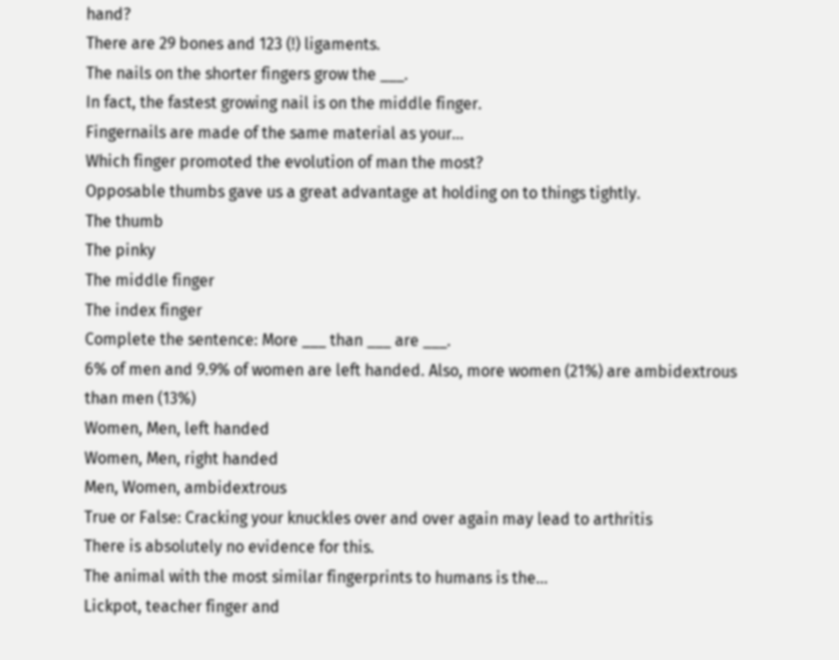hand?
There are 29 bones and 123 (!) ligaments.
The nails on the shorter fingers grow the ___.
In fact, the fastest growing nail is on the middle finger.
Fingernails are made of the same material as your...
Which finger promoted the evolution of man the most?
Opposable thumbs gave us a great advantage at holding on to things tightly.
The thumb
The pinky
The middle finger
The index finger
Complete the sentence: More ___ than ___ are ___.
6% of men and 9.9% of women are left handed. Also, more women (21%) are ambidextrous than men (13%)
Women, Men, left handed
Women, Men, right handed
Men, Women, ambidextrous
True or False: Cracking your knuckles over and over again may lead to arthritis
There is absolutely no evidence for this.
The animal with the most similar fingerprints to humans is the...
Lickpot, teacher finger and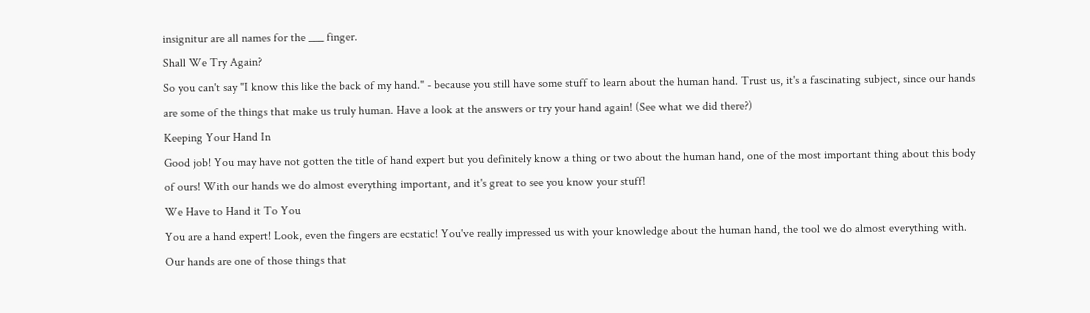insignitur are all names for the ___ finger.
Shall We Try Again?
So you can't say "I know this like the back of my hand." - because you still have some stuff to learn about the human hand. Trust us, it's a fascinating subject, since our hands are some of the things that make us truly human. Have a look at the answers or try your hand again! (See what we did there?)
Keeping Your Hand In
Good job! You may have not gotten the title of hand expert but you definitely know a thing or two about the human hand, one of the most important thing about this body of ours! With our hands we do almost everything important, and it's great to see you know your stuff!
We Have to Hand it To You
You are a hand expert! Look, even the fingers are ecstatic! You've really impressed us with your knowledge about the human hand, the tool we do almost everything with. Our hands are one of those things that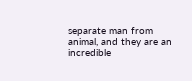separate man from animal, and they are an incredible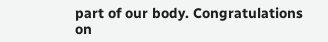part of our body. Congratulations on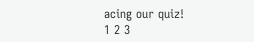acing our quiz!
1 2 3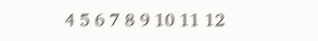4 5 6 7 8 9 10 11 12